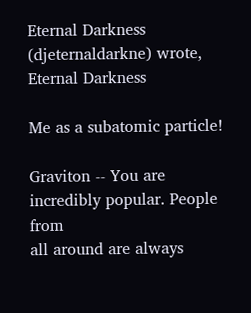Eternal Darkness (djeternaldarkne) wrote,
Eternal Darkness

Me as a subatomic particle!

Graviton -- You are incredibly popular. People from
all around are always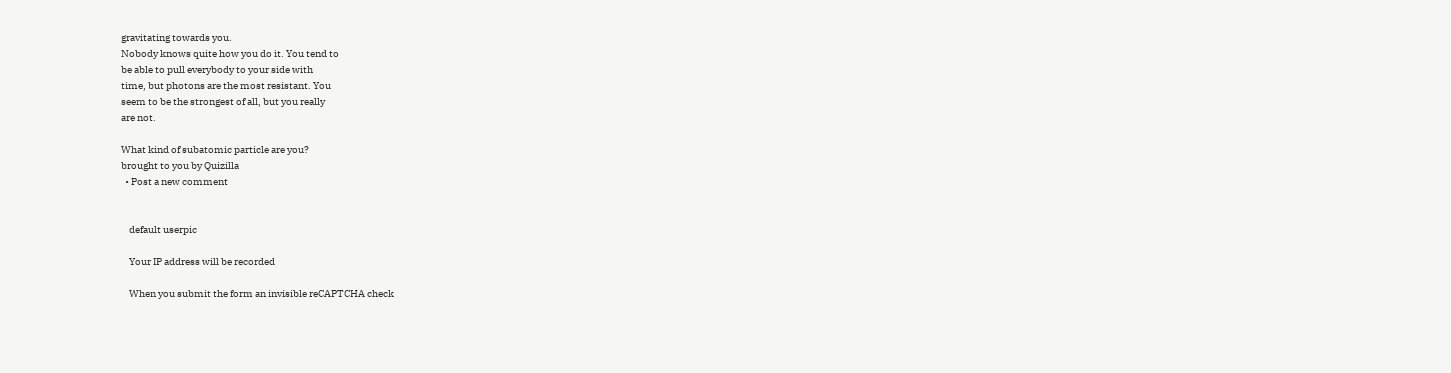gravitating towards you.
Nobody knows quite how you do it. You tend to
be able to pull everybody to your side with
time, but photons are the most resistant. You
seem to be the strongest of all, but you really
are not.

What kind of subatomic particle are you?
brought to you by Quizilla
  • Post a new comment


    default userpic

    Your IP address will be recorded

    When you submit the form an invisible reCAPTCHA check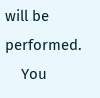will be performed.
    You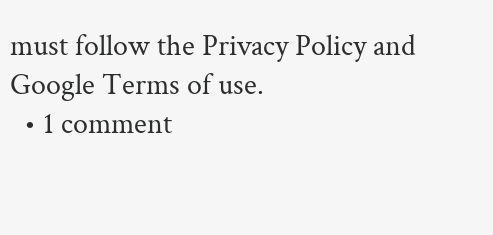must follow the Privacy Policy and Google Terms of use.
  • 1 comment